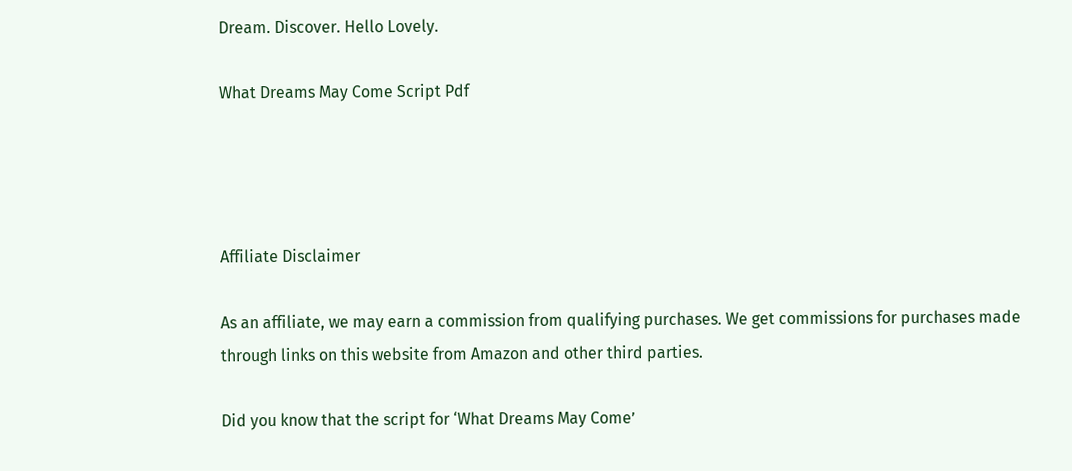Dream. Discover. Hello Lovely.

What Dreams May Come Script Pdf




Affiliate Disclaimer

As an affiliate, we may earn a commission from qualifying purchases. We get commissions for purchases made through links on this website from Amazon and other third parties.

Did you know that the script for ‘What Dreams May Come’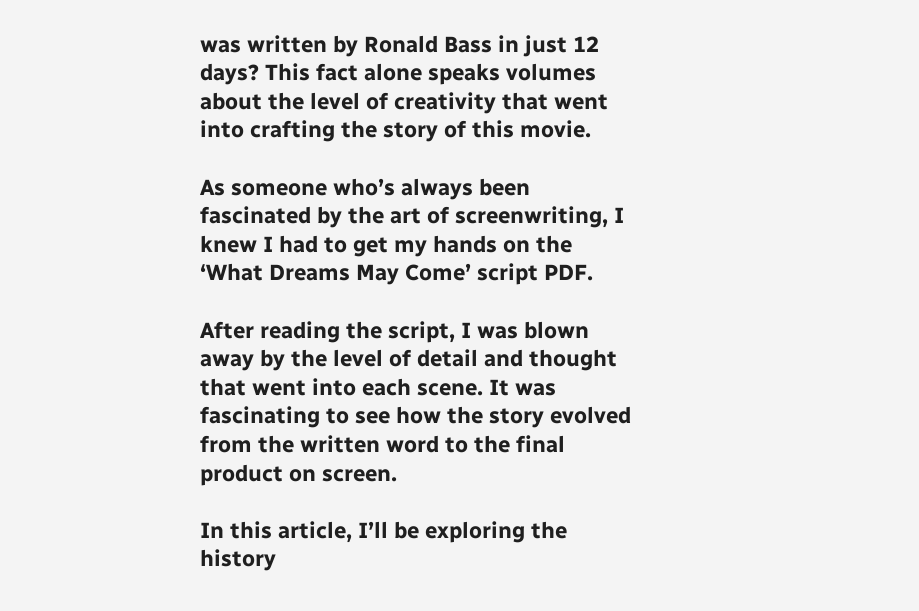was written by Ronald Bass in just 12 days? This fact alone speaks volumes about the level of creativity that went into crafting the story of this movie.

As someone who’s always been fascinated by the art of screenwriting, I knew I had to get my hands on the ‘What Dreams May Come’ script PDF.

After reading the script, I was blown away by the level of detail and thought that went into each scene. It was fascinating to see how the story evolved from the written word to the final product on screen.

In this article, I’ll be exploring the history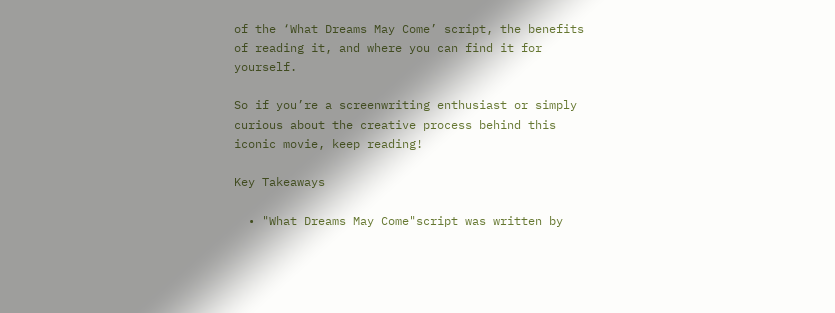of the ‘What Dreams May Come’ script, the benefits of reading it, and where you can find it for yourself.

So if you’re a screenwriting enthusiast or simply curious about the creative process behind this iconic movie, keep reading!

Key Takeaways

  • "What Dreams May Come"script was written by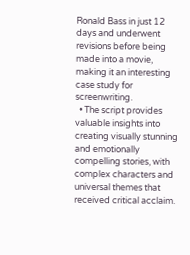Ronald Bass in just 12 days and underwent revisions before being made into a movie, making it an interesting case study for screenwriting.
  • The script provides valuable insights into creating visually stunning and emotionally compelling stories, with complex characters and universal themes that received critical acclaim.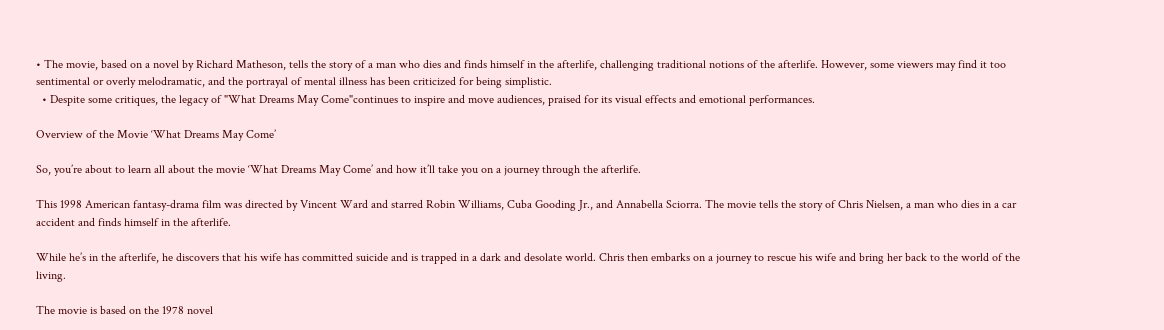• The movie, based on a novel by Richard Matheson, tells the story of a man who dies and finds himself in the afterlife, challenging traditional notions of the afterlife. However, some viewers may find it too sentimental or overly melodramatic, and the portrayal of mental illness has been criticized for being simplistic.
  • Despite some critiques, the legacy of "What Dreams May Come"continues to inspire and move audiences, praised for its visual effects and emotional performances.

Overview of the Movie ‘What Dreams May Come’

So, you’re about to learn all about the movie ‘What Dreams May Come’ and how it’ll take you on a journey through the afterlife.

This 1998 American fantasy-drama film was directed by Vincent Ward and starred Robin Williams, Cuba Gooding Jr., and Annabella Sciorra. The movie tells the story of Chris Nielsen, a man who dies in a car accident and finds himself in the afterlife.

While he’s in the afterlife, he discovers that his wife has committed suicide and is trapped in a dark and desolate world. Chris then embarks on a journey to rescue his wife and bring her back to the world of the living.

The movie is based on the 1978 novel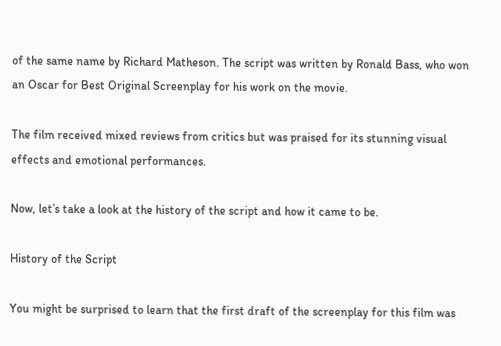of the same name by Richard Matheson. The script was written by Ronald Bass, who won an Oscar for Best Original Screenplay for his work on the movie.

The film received mixed reviews from critics but was praised for its stunning visual effects and emotional performances.

Now, let’s take a look at the history of the script and how it came to be.

History of the Script

You might be surprised to learn that the first draft of the screenplay for this film was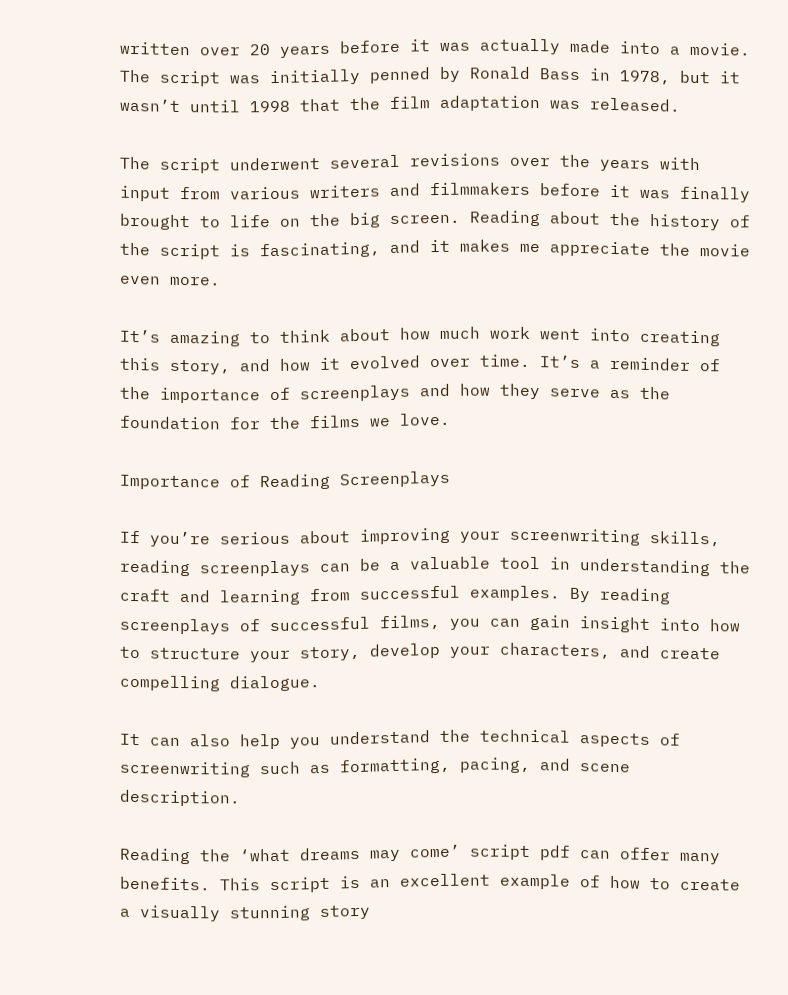written over 20 years before it was actually made into a movie. The script was initially penned by Ronald Bass in 1978, but it wasn’t until 1998 that the film adaptation was released.

The script underwent several revisions over the years with input from various writers and filmmakers before it was finally brought to life on the big screen. Reading about the history of the script is fascinating, and it makes me appreciate the movie even more.

It’s amazing to think about how much work went into creating this story, and how it evolved over time. It’s a reminder of the importance of screenplays and how they serve as the foundation for the films we love.

Importance of Reading Screenplays

If you’re serious about improving your screenwriting skills, reading screenplays can be a valuable tool in understanding the craft and learning from successful examples. By reading screenplays of successful films, you can gain insight into how to structure your story, develop your characters, and create compelling dialogue.

It can also help you understand the technical aspects of screenwriting such as formatting, pacing, and scene description.

Reading the ‘what dreams may come’ script pdf can offer many benefits. This script is an excellent example of how to create a visually stunning story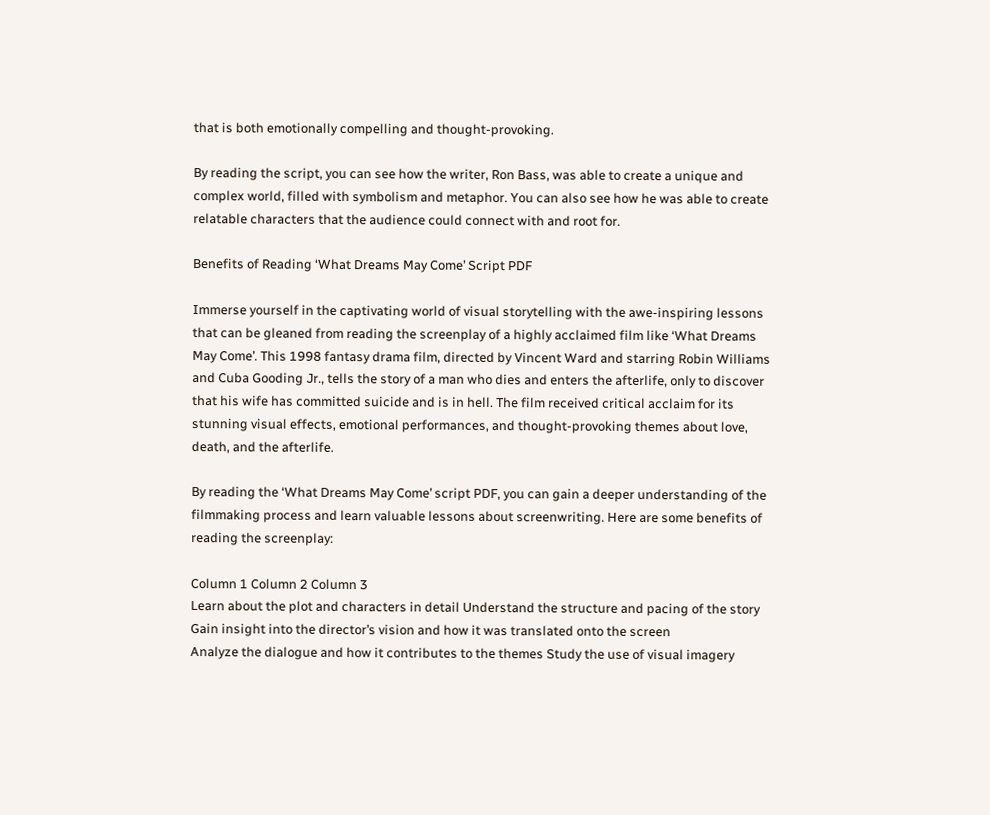that is both emotionally compelling and thought-provoking.

By reading the script, you can see how the writer, Ron Bass, was able to create a unique and complex world, filled with symbolism and metaphor. You can also see how he was able to create relatable characters that the audience could connect with and root for.

Benefits of Reading ‘What Dreams May Come’ Script PDF

Immerse yourself in the captivating world of visual storytelling with the awe-inspiring lessons that can be gleaned from reading the screenplay of a highly acclaimed film like ‘What Dreams May Come’. This 1998 fantasy drama film, directed by Vincent Ward and starring Robin Williams and Cuba Gooding Jr., tells the story of a man who dies and enters the afterlife, only to discover that his wife has committed suicide and is in hell. The film received critical acclaim for its stunning visual effects, emotional performances, and thought-provoking themes about love, death, and the afterlife.

By reading the ‘What Dreams May Come’ script PDF, you can gain a deeper understanding of the filmmaking process and learn valuable lessons about screenwriting. Here are some benefits of reading the screenplay:

Column 1 Column 2 Column 3
Learn about the plot and characters in detail Understand the structure and pacing of the story Gain insight into the director’s vision and how it was translated onto the screen
Analyze the dialogue and how it contributes to the themes Study the use of visual imagery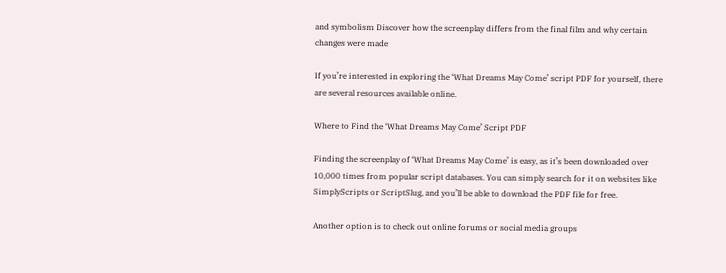and symbolism Discover how the screenplay differs from the final film and why certain changes were made

If you’re interested in exploring the ‘What Dreams May Come’ script PDF for yourself, there are several resources available online.

Where to Find the ‘What Dreams May Come’ Script PDF

Finding the screenplay of ‘What Dreams May Come’ is easy, as it’s been downloaded over 10,000 times from popular script databases. You can simply search for it on websites like SimplyScripts or ScriptSlug, and you’ll be able to download the PDF file for free.

Another option is to check out online forums or social media groups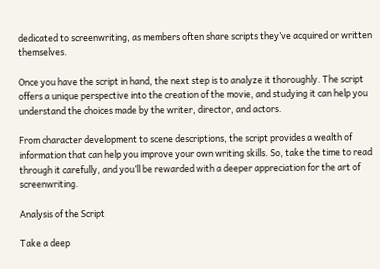dedicated to screenwriting, as members often share scripts they’ve acquired or written themselves.

Once you have the script in hand, the next step is to analyze it thoroughly. The script offers a unique perspective into the creation of the movie, and studying it can help you understand the choices made by the writer, director, and actors.

From character development to scene descriptions, the script provides a wealth of information that can help you improve your own writing skills. So, take the time to read through it carefully, and you’ll be rewarded with a deeper appreciation for the art of screenwriting.

Analysis of the Script

Take a deep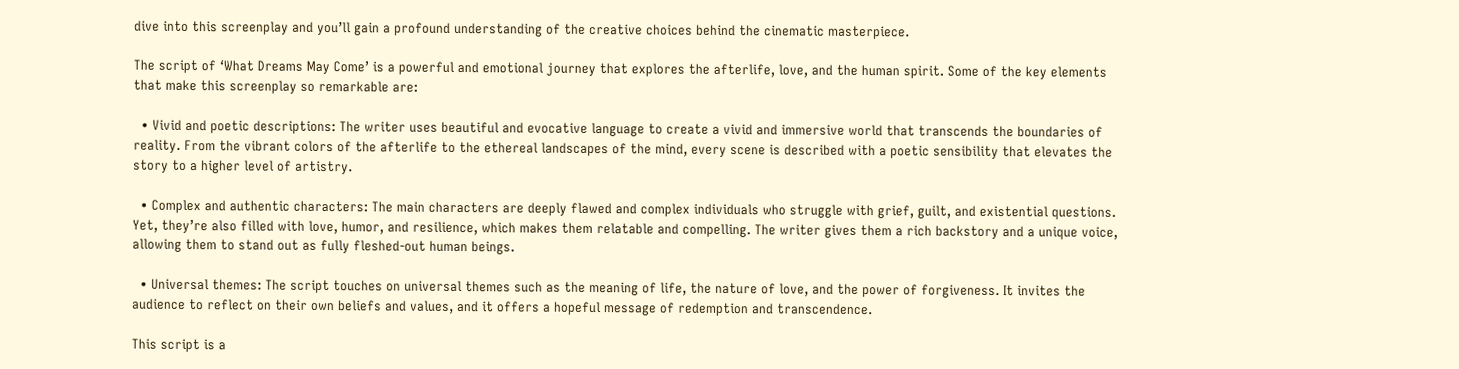dive into this screenplay and you’ll gain a profound understanding of the creative choices behind the cinematic masterpiece.

The script of ‘What Dreams May Come’ is a powerful and emotional journey that explores the afterlife, love, and the human spirit. Some of the key elements that make this screenplay so remarkable are:

  • Vivid and poetic descriptions: The writer uses beautiful and evocative language to create a vivid and immersive world that transcends the boundaries of reality. From the vibrant colors of the afterlife to the ethereal landscapes of the mind, every scene is described with a poetic sensibility that elevates the story to a higher level of artistry.

  • Complex and authentic characters: The main characters are deeply flawed and complex individuals who struggle with grief, guilt, and existential questions. Yet, they’re also filled with love, humor, and resilience, which makes them relatable and compelling. The writer gives them a rich backstory and a unique voice, allowing them to stand out as fully fleshed-out human beings.

  • Universal themes: The script touches on universal themes such as the meaning of life, the nature of love, and the power of forgiveness. It invites the audience to reflect on their own beliefs and values, and it offers a hopeful message of redemption and transcendence.

This script is a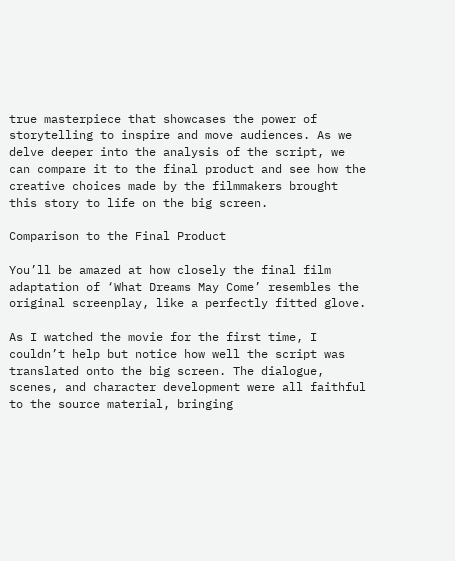true masterpiece that showcases the power of storytelling to inspire and move audiences. As we delve deeper into the analysis of the script, we can compare it to the final product and see how the creative choices made by the filmmakers brought this story to life on the big screen.

Comparison to the Final Product

You’ll be amazed at how closely the final film adaptation of ‘What Dreams May Come’ resembles the original screenplay, like a perfectly fitted glove.

As I watched the movie for the first time, I couldn’t help but notice how well the script was translated onto the big screen. The dialogue, scenes, and character development were all faithful to the source material, bringing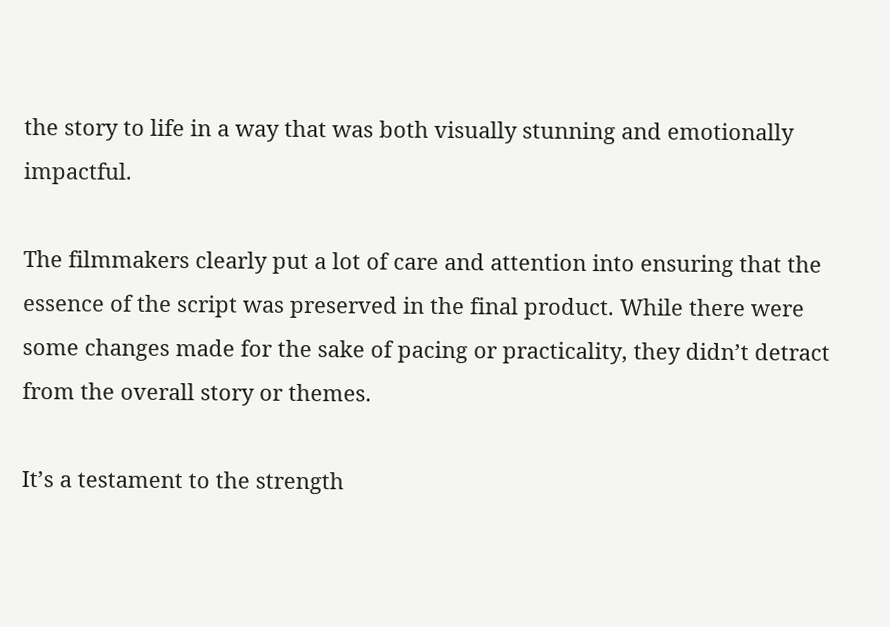the story to life in a way that was both visually stunning and emotionally impactful.

The filmmakers clearly put a lot of care and attention into ensuring that the essence of the script was preserved in the final product. While there were some changes made for the sake of pacing or practicality, they didn’t detract from the overall story or themes.

It’s a testament to the strength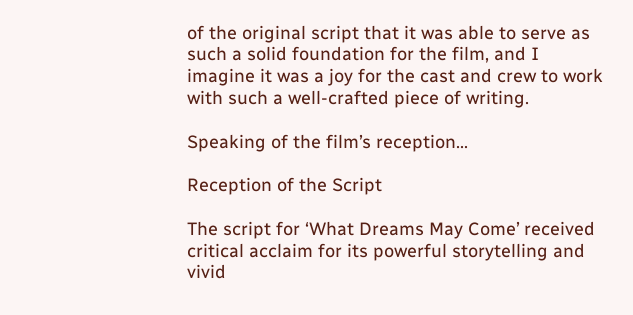of the original script that it was able to serve as such a solid foundation for the film, and I imagine it was a joy for the cast and crew to work with such a well-crafted piece of writing.

Speaking of the film’s reception…

Reception of the Script

The script for ‘What Dreams May Come’ received critical acclaim for its powerful storytelling and vivid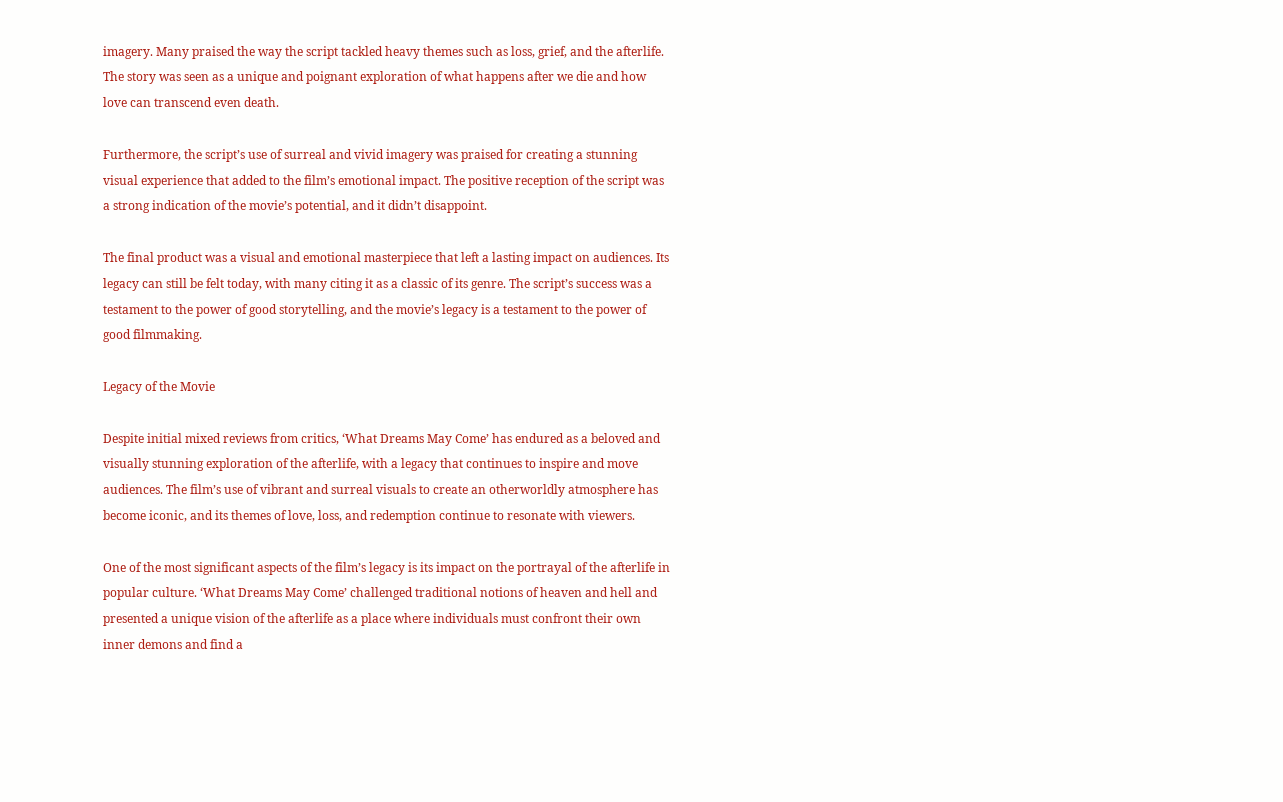imagery. Many praised the way the script tackled heavy themes such as loss, grief, and the afterlife. The story was seen as a unique and poignant exploration of what happens after we die and how love can transcend even death.

Furthermore, the script’s use of surreal and vivid imagery was praised for creating a stunning visual experience that added to the film’s emotional impact. The positive reception of the script was a strong indication of the movie’s potential, and it didn’t disappoint.

The final product was a visual and emotional masterpiece that left a lasting impact on audiences. Its legacy can still be felt today, with many citing it as a classic of its genre. The script’s success was a testament to the power of good storytelling, and the movie’s legacy is a testament to the power of good filmmaking.

Legacy of the Movie

Despite initial mixed reviews from critics, ‘What Dreams May Come’ has endured as a beloved and visually stunning exploration of the afterlife, with a legacy that continues to inspire and move audiences. The film’s use of vibrant and surreal visuals to create an otherworldly atmosphere has become iconic, and its themes of love, loss, and redemption continue to resonate with viewers.

One of the most significant aspects of the film’s legacy is its impact on the portrayal of the afterlife in popular culture. ‘What Dreams May Come’ challenged traditional notions of heaven and hell and presented a unique vision of the afterlife as a place where individuals must confront their own inner demons and find a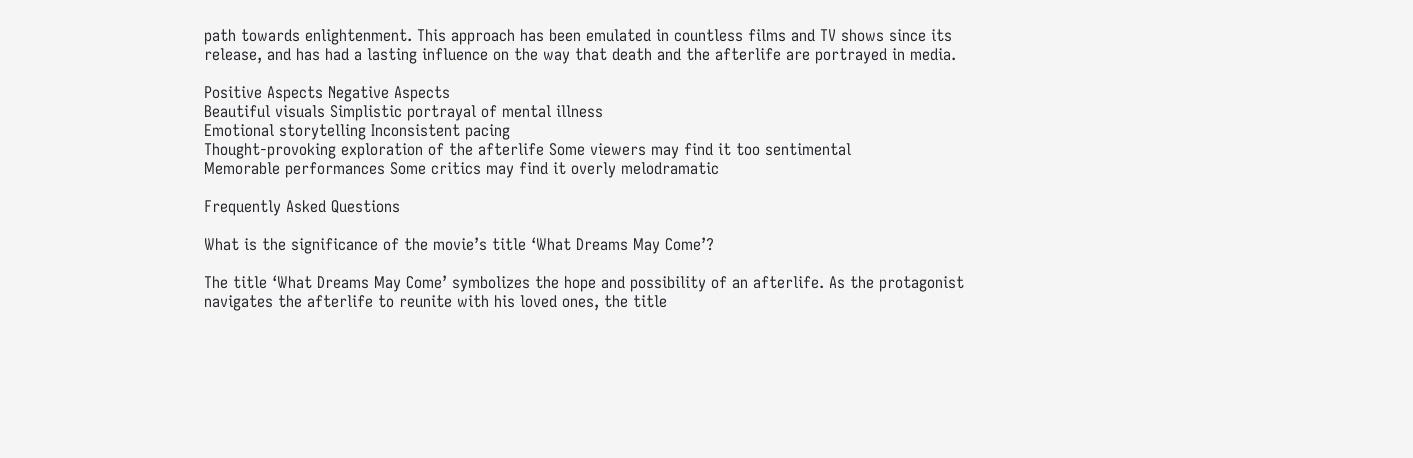path towards enlightenment. This approach has been emulated in countless films and TV shows since its release, and has had a lasting influence on the way that death and the afterlife are portrayed in media.

Positive Aspects Negative Aspects
Beautiful visuals Simplistic portrayal of mental illness
Emotional storytelling Inconsistent pacing
Thought-provoking exploration of the afterlife Some viewers may find it too sentimental
Memorable performances Some critics may find it overly melodramatic

Frequently Asked Questions

What is the significance of the movie’s title ‘What Dreams May Come’?

The title ‘What Dreams May Come’ symbolizes the hope and possibility of an afterlife. As the protagonist navigates the afterlife to reunite with his loved ones, the title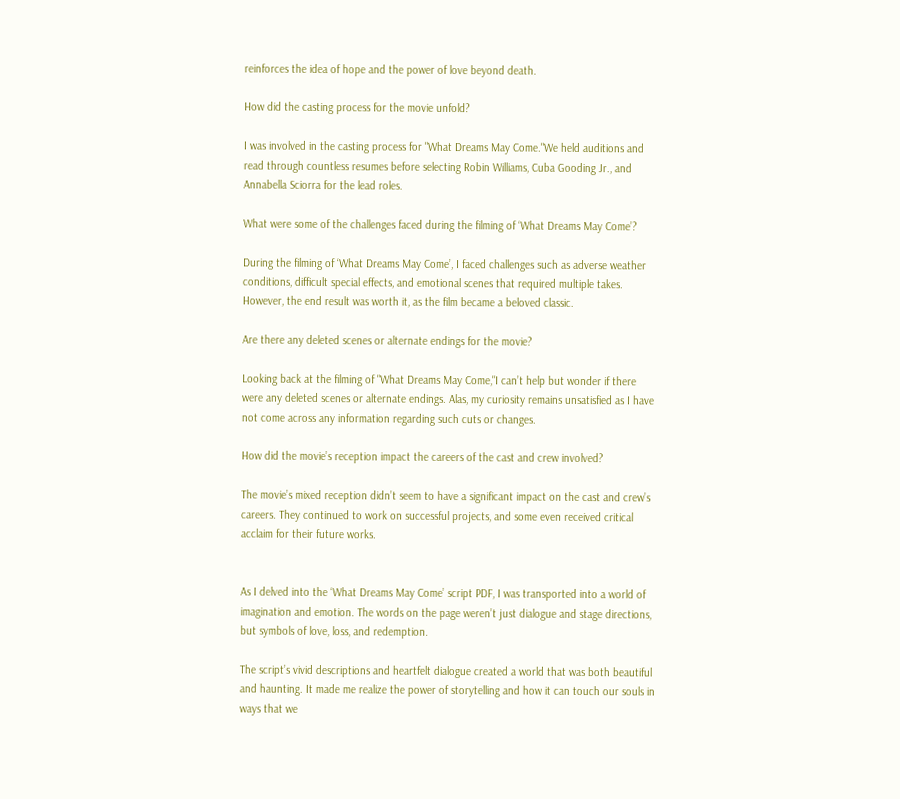reinforces the idea of hope and the power of love beyond death.

How did the casting process for the movie unfold?

I was involved in the casting process for "What Dreams May Come."We held auditions and read through countless resumes before selecting Robin Williams, Cuba Gooding Jr., and Annabella Sciorra for the lead roles.

What were some of the challenges faced during the filming of ‘What Dreams May Come’?

During the filming of ‘What Dreams May Come’, I faced challenges such as adverse weather conditions, difficult special effects, and emotional scenes that required multiple takes. However, the end result was worth it, as the film became a beloved classic.

Are there any deleted scenes or alternate endings for the movie?

Looking back at the filming of "What Dreams May Come,"I can’t help but wonder if there were any deleted scenes or alternate endings. Alas, my curiosity remains unsatisfied as I have not come across any information regarding such cuts or changes.

How did the movie’s reception impact the careers of the cast and crew involved?

The movie’s mixed reception didn’t seem to have a significant impact on the cast and crew’s careers. They continued to work on successful projects, and some even received critical acclaim for their future works.


As I delved into the ‘What Dreams May Come’ script PDF, I was transported into a world of imagination and emotion. The words on the page weren’t just dialogue and stage directions, but symbols of love, loss, and redemption.

The script’s vivid descriptions and heartfelt dialogue created a world that was both beautiful and haunting. It made me realize the power of storytelling and how it can touch our souls in ways that we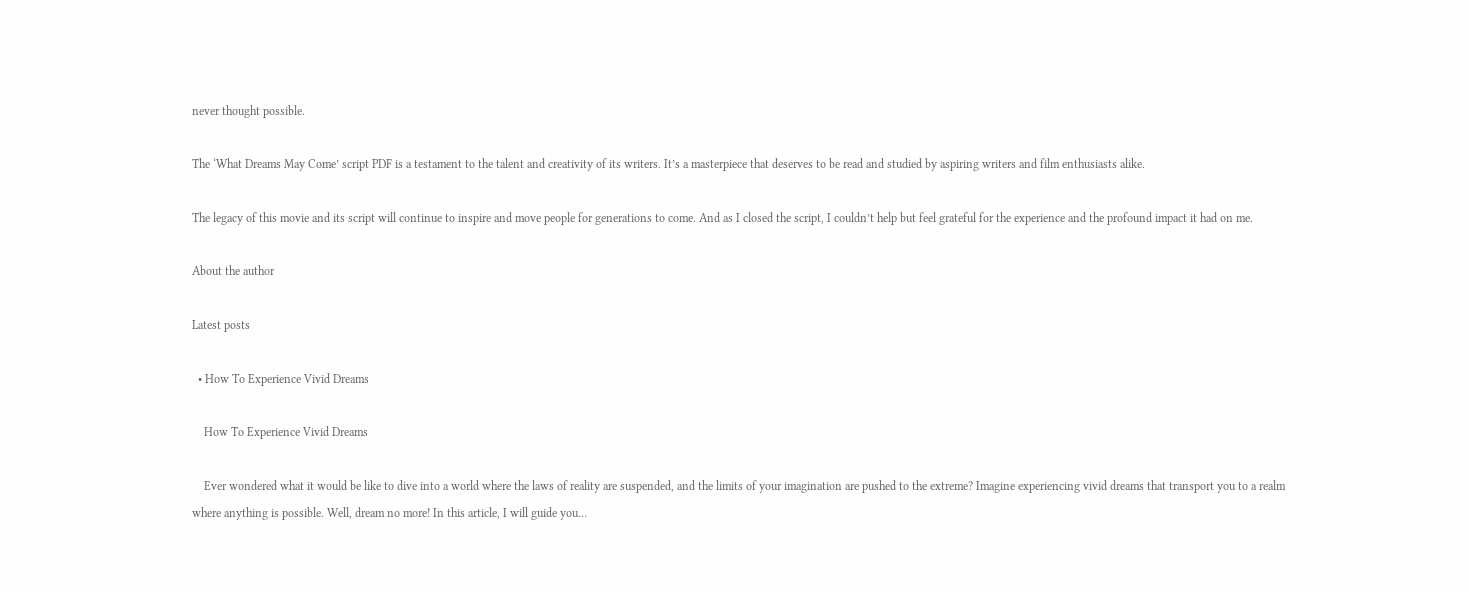never thought possible.

The ‘What Dreams May Come’ script PDF is a testament to the talent and creativity of its writers. It’s a masterpiece that deserves to be read and studied by aspiring writers and film enthusiasts alike.

The legacy of this movie and its script will continue to inspire and move people for generations to come. And as I closed the script, I couldn’t help but feel grateful for the experience and the profound impact it had on me.

About the author

Latest posts

  • How To Experience Vivid Dreams

    How To Experience Vivid Dreams

    Ever wondered what it would be like to dive into a world where the laws of reality are suspended, and the limits of your imagination are pushed to the extreme? Imagine experiencing vivid dreams that transport you to a realm where anything is possible. Well, dream no more! In this article, I will guide you…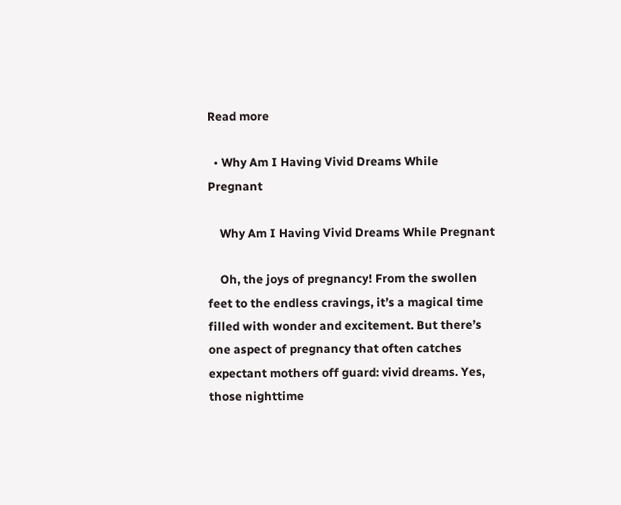Read more

  • Why Am I Having Vivid Dreams While Pregnant

    Why Am I Having Vivid Dreams While Pregnant

    Oh, the joys of pregnancy! From the swollen feet to the endless cravings, it’s a magical time filled with wonder and excitement. But there’s one aspect of pregnancy that often catches expectant mothers off guard: vivid dreams. Yes, those nighttime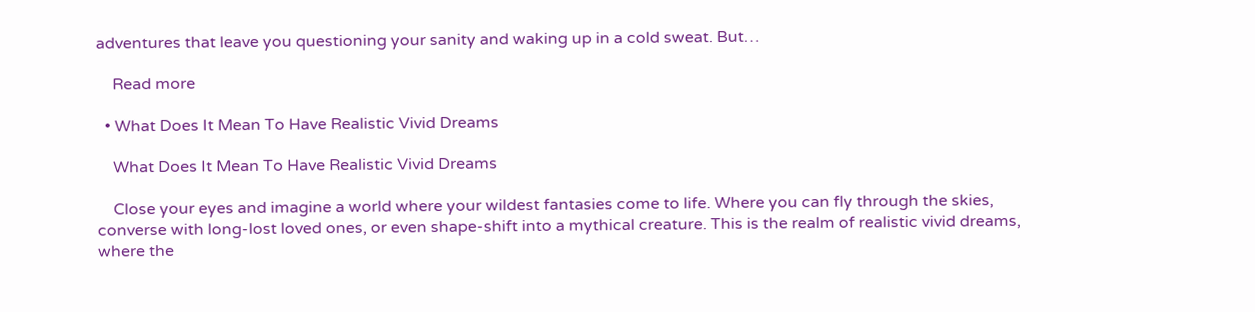adventures that leave you questioning your sanity and waking up in a cold sweat. But…

    Read more

  • What Does It Mean To Have Realistic Vivid Dreams

    What Does It Mean To Have Realistic Vivid Dreams

    Close your eyes and imagine a world where your wildest fantasies come to life. Where you can fly through the skies, converse with long-lost loved ones, or even shape-shift into a mythical creature. This is the realm of realistic vivid dreams, where the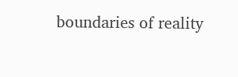boundaries of reality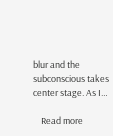blur and the subconscious takes center stage. As I…

    Read more